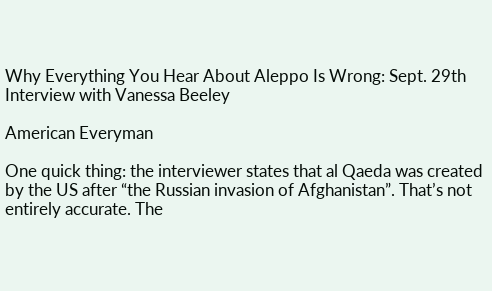Why Everything You Hear About Aleppo Is Wrong: Sept. 29th Interview with Vanessa Beeley

American Everyman

One quick thing: the interviewer states that al Qaeda was created by the US after “the Russian invasion of Afghanistan”. That’s not entirely accurate. The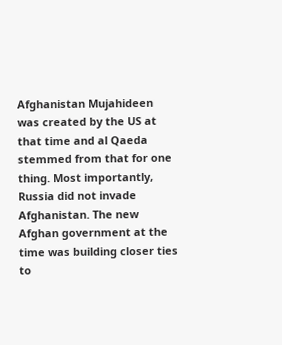Afghanistan Mujahideen was created by the US at that time and al Qaeda stemmed from that for one thing. Most importantly, Russia did not invade Afghanistan. The new Afghan government at the time was building closer ties to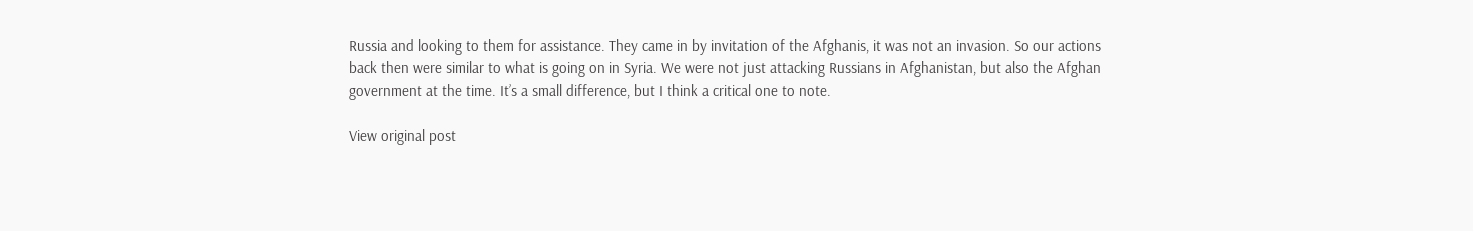Russia and looking to them for assistance. They came in by invitation of the Afghanis, it was not an invasion. So our actions back then were similar to what is going on in Syria. We were not just attacking Russians in Afghanistan, but also the Afghan government at the time. It’s a small difference, but I think a critical one to note.

View original post